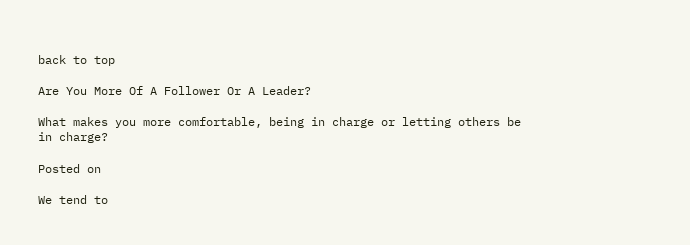back to top

Are You More Of A Follower Or A Leader?

What makes you more comfortable, being in charge or letting others be in charge?

Posted on

We tend to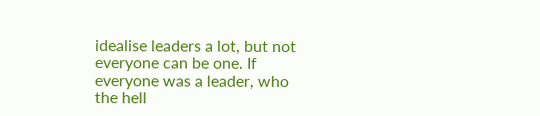idealise leaders a lot, but not everyone can be one. If everyone was a leader, who the hell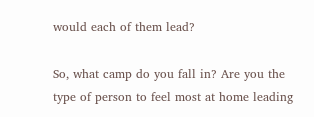would each of them lead?

So, what camp do you fall in? Are you the type of person to feel most at home leading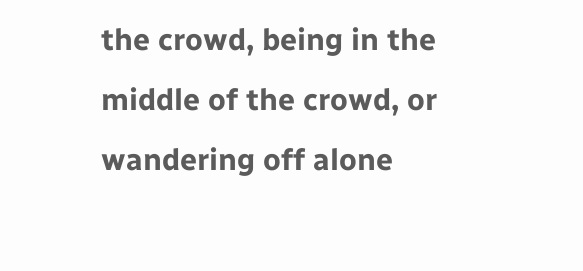the crowd, being in the middle of the crowd, or wandering off alone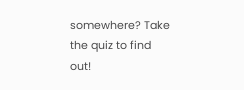somewhere? Take the quiz to find out!